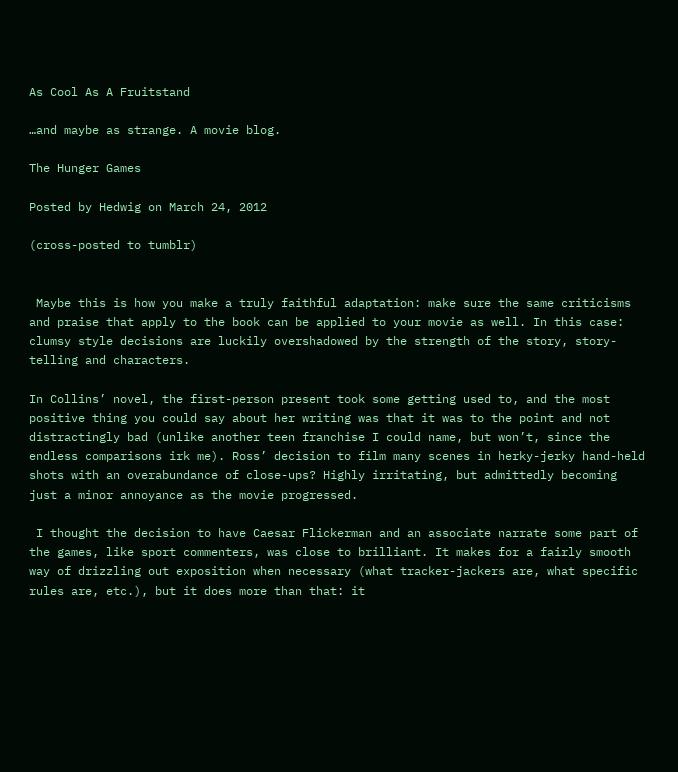As Cool As A Fruitstand

…and maybe as strange. A movie blog.

The Hunger Games

Posted by Hedwig on March 24, 2012

(cross-posted to tumblr)


 Maybe this is how you make a truly faithful adaptation: make sure the same criticisms and praise that apply to the book can be applied to your movie as well. In this case: clumsy style decisions are luckily overshadowed by the strength of the story, story-telling and characters.

In Collins’ novel, the first-person present took some getting used to, and the most positive thing you could say about her writing was that it was to the point and not distractingly bad (unlike another teen franchise I could name, but won’t, since the endless comparisons irk me). Ross’ decision to film many scenes in herky-jerky hand-held shots with an overabundance of close-ups? Highly irritating, but admittedly becoming just a minor annoyance as the movie progressed.

 I thought the decision to have Caesar Flickerman and an associate narrate some part of the games, like sport commenters, was close to brilliant. It makes for a fairly smooth way of drizzling out exposition when necessary (what tracker-jackers are, what specific rules are, etc.), but it does more than that: it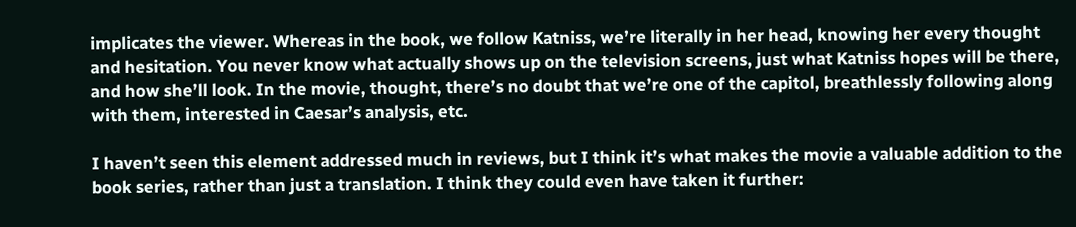implicates the viewer. Whereas in the book, we follow Katniss, we’re literally in her head, knowing her every thought and hesitation. You never know what actually shows up on the television screens, just what Katniss hopes will be there, and how she’ll look. In the movie, thought, there’s no doubt that we’re one of the capitol, breathlessly following along with them, interested in Caesar’s analysis, etc.

I haven’t seen this element addressed much in reviews, but I think it’s what makes the movie a valuable addition to the book series, rather than just a translation. I think they could even have taken it further: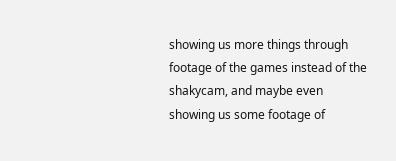showing us more things through footage of the games instead of the shakycam, and maybe even showing us some footage of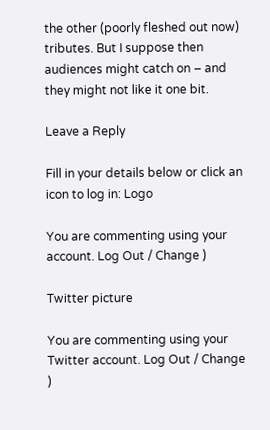the other (poorly fleshed out now) tributes. But I suppose then audiences might catch on – and they might not like it one bit.

Leave a Reply

Fill in your details below or click an icon to log in: Logo

You are commenting using your account. Log Out / Change )

Twitter picture

You are commenting using your Twitter account. Log Out / Change )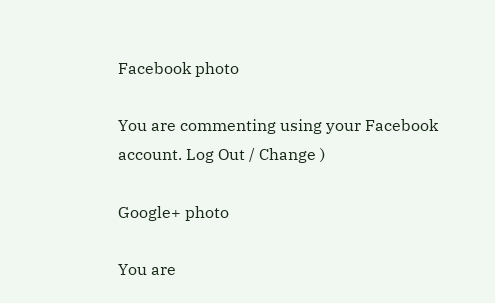Facebook photo

You are commenting using your Facebook account. Log Out / Change )

Google+ photo

You are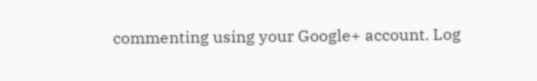commenting using your Google+ account. Log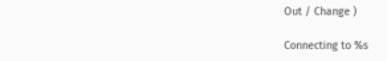Out / Change )

Connecting to %s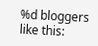%d bloggers like this: